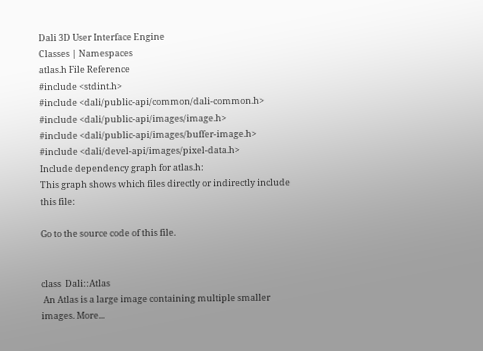Dali 3D User Interface Engine
Classes | Namespaces
atlas.h File Reference
#include <stdint.h>
#include <dali/public-api/common/dali-common.h>
#include <dali/public-api/images/image.h>
#include <dali/public-api/images/buffer-image.h>
#include <dali/devel-api/images/pixel-data.h>
Include dependency graph for atlas.h:
This graph shows which files directly or indirectly include this file:

Go to the source code of this file.


class  Dali::Atlas
 An Atlas is a large image containing multiple smaller images. More...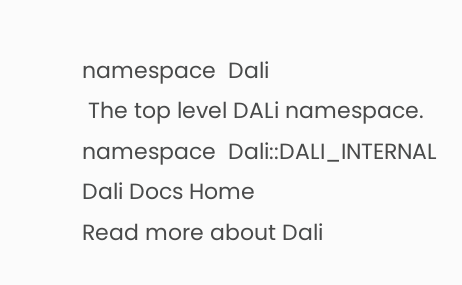namespace  Dali
 The top level DALi namespace.
namespace  Dali::DALI_INTERNAL
Dali Docs Home
Read more about Dali